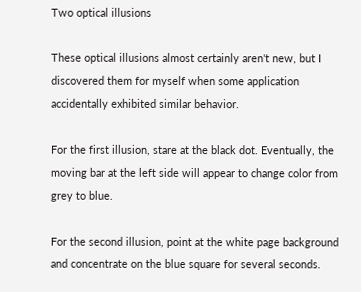Two optical illusions

These optical illusions almost certainly aren't new, but I discovered them for myself when some application accidentally exhibited similar behavior.

For the first illusion, stare at the black dot. Eventually, the moving bar at the left side will appear to change color from grey to blue.

For the second illusion, point at the white page background and concentrate on the blue square for several seconds.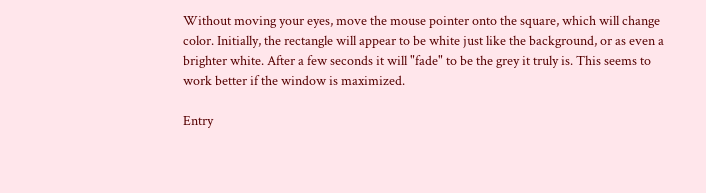Without moving your eyes, move the mouse pointer onto the square, which will change color. Initially, the rectangle will appear to be white just like the background, or as even a brighter white. After a few seconds it will "fade" to be the grey it truly is. This seems to work better if the window is maximized.

Entry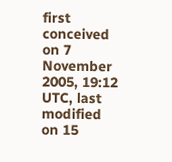first conceived on 7 November 2005, 19:12 UTC, last modified on 15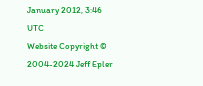January 2012, 3:46 UTC
Website Copyright © 2004-2024 Jeff Epler